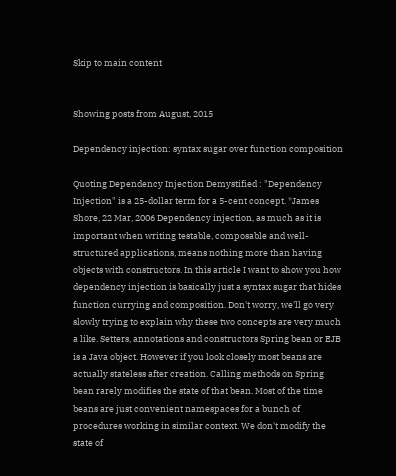Skip to main content


Showing posts from August, 2015

Dependency injection: syntax sugar over function composition

Quoting Dependency Injection Demystified : "Dependency Injection" is a 25-dollar term for a 5-cent concept. *James Shore, 22 Mar, 2006 Dependency injection, as much as it is important when writing testable, composable and well-structured applications, means nothing more than having objects with constructors. In this article I want to show you how dependency injection is basically just a syntax sugar that hides function currying and composition. Don't worry, we'll go very slowly trying to explain why these two concepts are very much a like. Setters, annotations and constructors Spring bean or EJB is a Java object. However if you look closely most beans are actually stateless after creation. Calling methods on Spring bean rarely modifies the state of that bean. Most of the time beans are just convenient namespaces for a bunch of procedures working in similar context. We don't modify the state of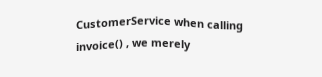CustomerService when calling invoice() , we merely